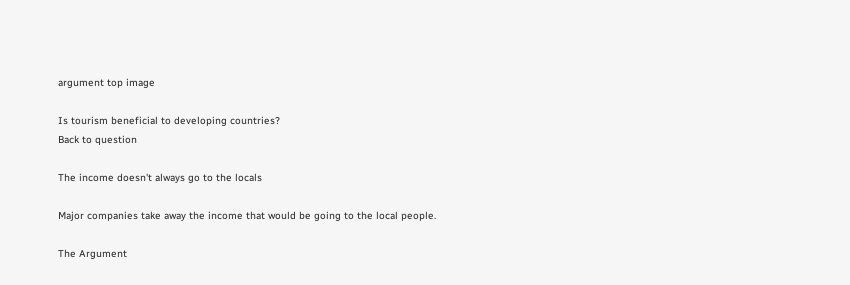argument top image

Is tourism beneficial to developing countries?
Back to question

The income doesn't always go to the locals

Major companies take away the income that would be going to the local people.

The Argument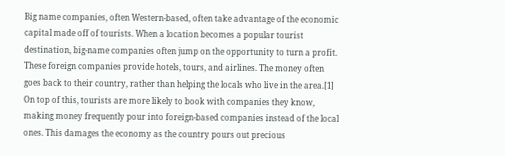Big name companies, often Western-based, often take advantage of the economic capital made off of tourists. When a location becomes a popular tourist destination, big-name companies often jump on the opportunity to turn a profit. These foreign companies provide hotels, tours, and airlines. The money often goes back to their country, rather than helping the locals who live in the area.[1] On top of this, tourists are more likely to book with companies they know, making money frequently pour into foreign-based companies instead of the local ones. This damages the economy as the country pours out precious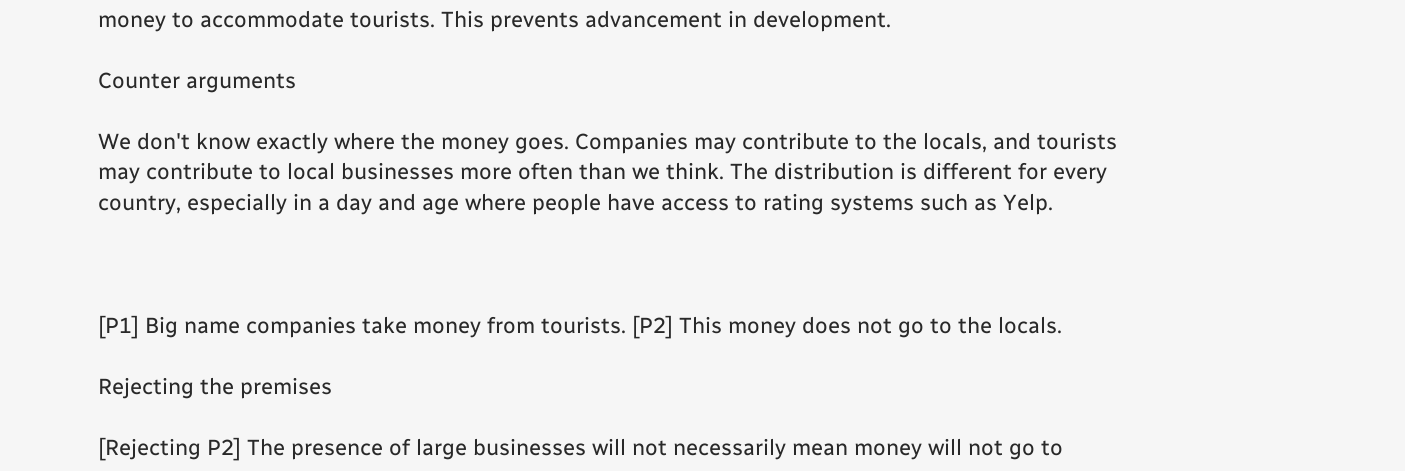money to accommodate tourists. This prevents advancement in development.

Counter arguments

We don't know exactly where the money goes. Companies may contribute to the locals, and tourists may contribute to local businesses more often than we think. The distribution is different for every country, especially in a day and age where people have access to rating systems such as Yelp.



[P1] Big name companies take money from tourists. [P2] This money does not go to the locals.

Rejecting the premises

[Rejecting P2] The presence of large businesses will not necessarily mean money will not go to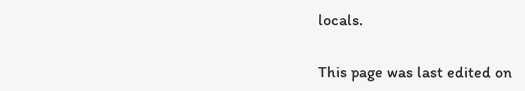locals.


This page was last edited on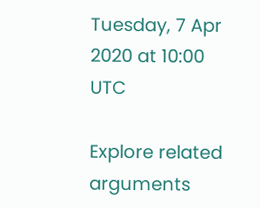Tuesday, 7 Apr 2020 at 10:00 UTC

Explore related arguments